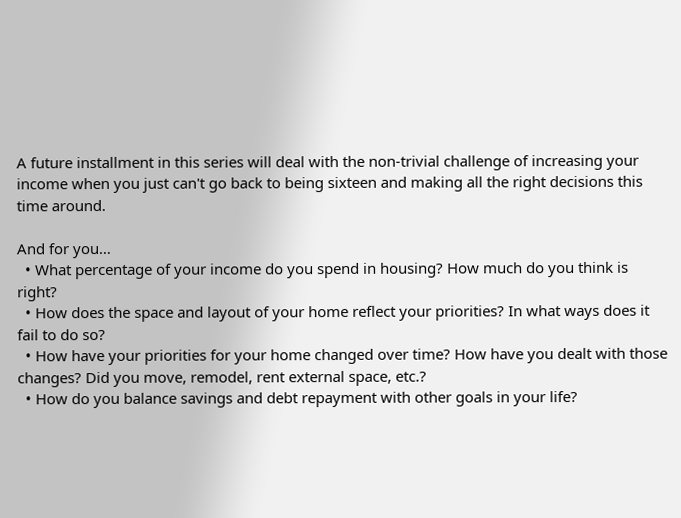A future installment in this series will deal with the non-trivial challenge of increasing your income when you just can't go back to being sixteen and making all the right decisions this time around.

And for you…
  • What percentage of your income do you spend in housing? How much do you think is right?
  • How does the space and layout of your home reflect your priorities? In what ways does it fail to do so?
  • How have your priorities for your home changed over time? How have you dealt with those changes? Did you move, remodel, rent external space, etc.?
  • How do you balance savings and debt repayment with other goals in your life?